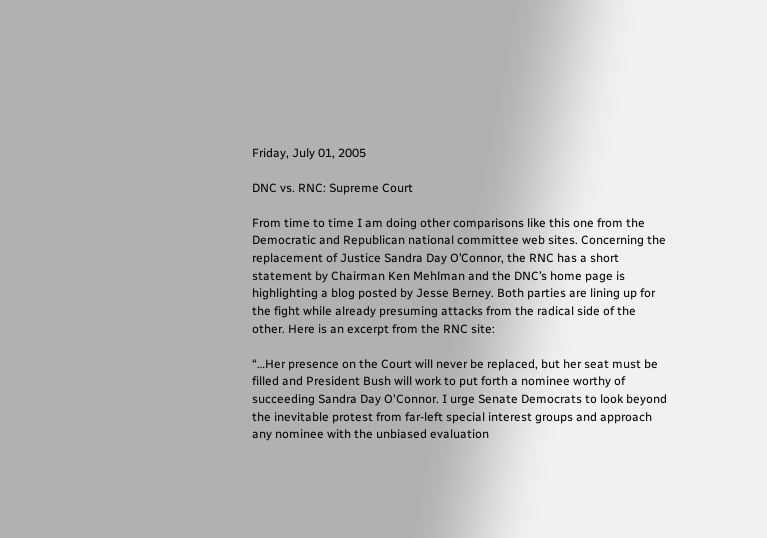Friday, July 01, 2005

DNC vs. RNC: Supreme Court

From time to time I am doing other comparisons like this one from the Democratic and Republican national committee web sites. Concerning the replacement of Justice Sandra Day O’Connor, the RNC has a short statement by Chairman Ken Mehlman and the DNC’s home page is highlighting a blog posted by Jesse Berney. Both parties are lining up for the fight while already presuming attacks from the radical side of the other. Here is an excerpt from the RNC site:

“…Her presence on the Court will never be replaced, but her seat must be filled and President Bush will work to put forth a nominee worthy of succeeding Sandra Day O'Connor. I urge Senate Democrats to look beyond the inevitable protest from far-left special interest groups and approach any nominee with the unbiased evaluation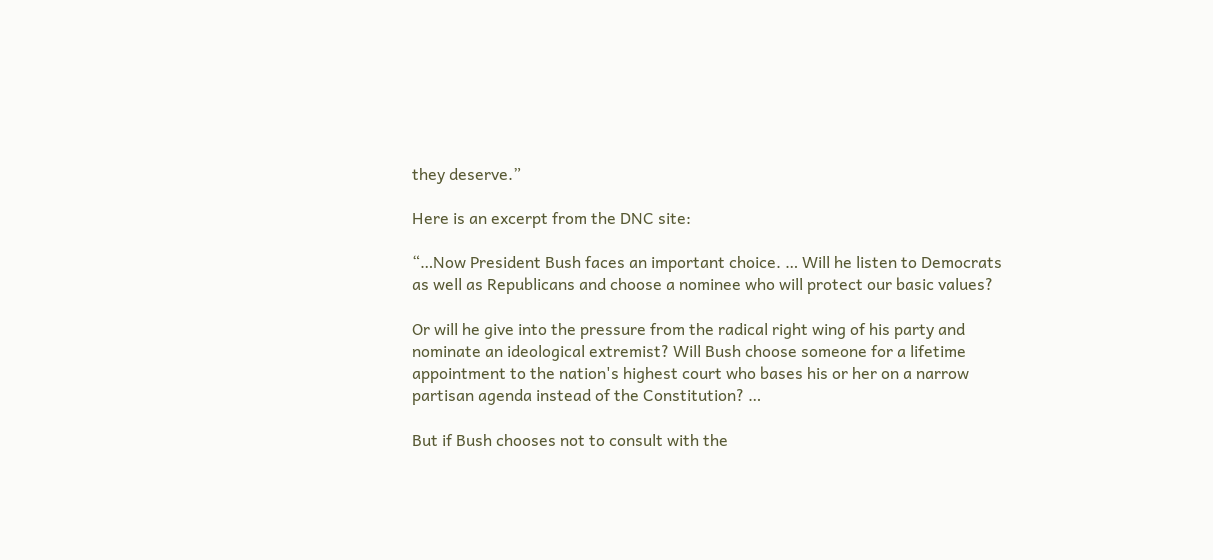they deserve.”

Here is an excerpt from the DNC site:

“…Now President Bush faces an important choice. … Will he listen to Democrats as well as Republicans and choose a nominee who will protect our basic values?

Or will he give into the pressure from the radical right wing of his party and nominate an ideological extremist? Will Bush choose someone for a lifetime appointment to the nation's highest court who bases his or her on a narrow partisan agenda instead of the Constitution? …

But if Bush chooses not to consult with the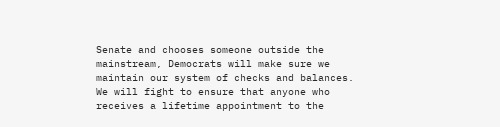Senate and chooses someone outside the mainstream, Democrats will make sure we maintain our system of checks and balances. We will fight to ensure that anyone who receives a lifetime appointment to the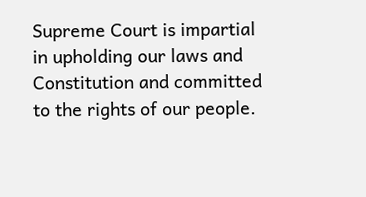Supreme Court is impartial in upholding our laws and Constitution and committed to the rights of our people.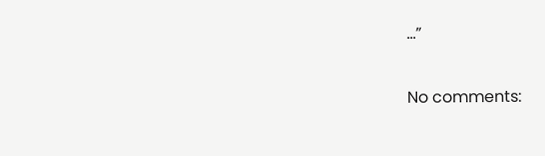…”

No comments: